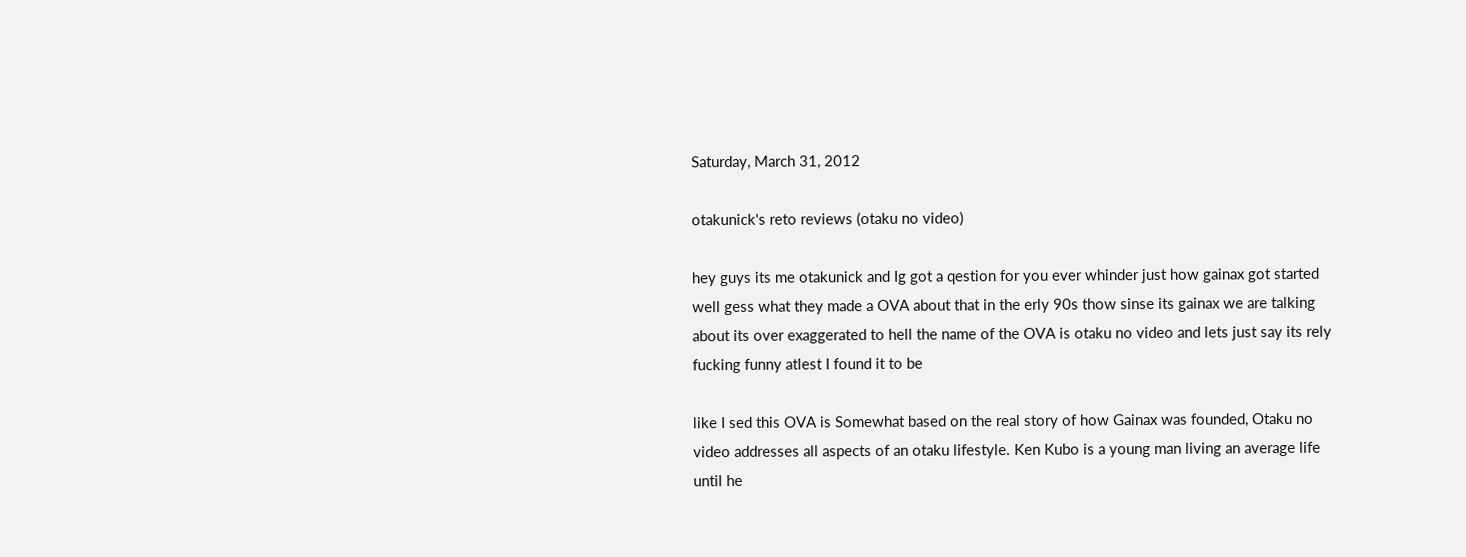Saturday, March 31, 2012

otakunick's reto reviews (otaku no video)

hey guys its me otakunick and Ig got a qestion for you ever whinder just how gainax got started well gess what they made a OVA about that in the erly 90s thow sinse its gainax we are talking about its over exaggerated to hell the name of the OVA is otaku no video and lets just say its rely fucking funny atlest I found it to be

like I sed this OVA is Somewhat based on the real story of how Gainax was founded, Otaku no video addresses all aspects of an otaku lifestyle. Ken Kubo is a young man living an average life until he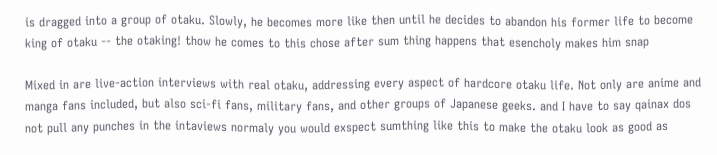is dragged into a group of otaku. Slowly, he becomes more like then until he decides to abandon his former life to become king of otaku -- the otaking! thow he comes to this chose after sum thing happens that esencholy makes him snap

Mixed in are live-action interviews with real otaku, addressing every aspect of hardcore otaku life. Not only are anime and manga fans included, but also sci-fi fans, military fans, and other groups of Japanese geeks. and I have to say qainax dos not pull any punches in the intaviews normaly you would exspect sumthing like this to make the otaku look as good as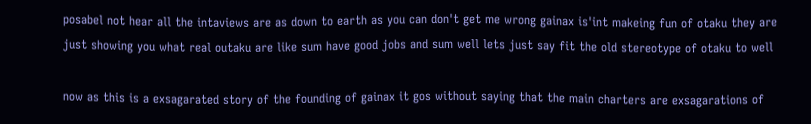posabel not hear all the intaviews are as down to earth as you can don't get me wrong gainax is'int makeing fun of otaku they are just showing you what real outaku are like sum have good jobs and sum well lets just say fit the old stereotype of otaku to well

now as this is a exsagarated story of the founding of gainax it gos without saying that the main charters are exsagarations of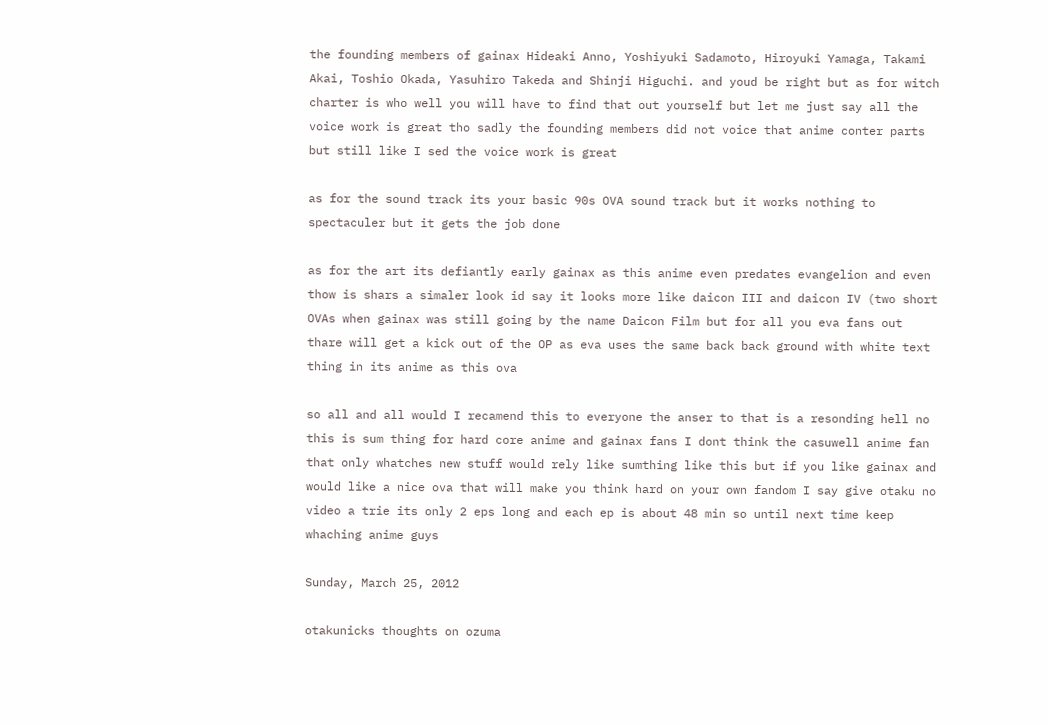the founding members of gainax Hideaki Anno, Yoshiyuki Sadamoto, Hiroyuki Yamaga, Takami Akai, Toshio Okada, Yasuhiro Takeda and Shinji Higuchi. and youd be right but as for witch charter is who well you will have to find that out yourself but let me just say all the voice work is great tho sadly the founding members did not voice that anime conter parts but still like I sed the voice work is great

as for the sound track its your basic 90s OVA sound track but it works nothing to spectaculer but it gets the job done

as for the art its defiantly early gainax as this anime even predates evangelion and even thow is shars a simaler look id say it looks more like daicon III and daicon IV (two short OVAs when gainax was still going by the name Daicon Film but for all you eva fans out thare will get a kick out of the OP as eva uses the same back back ground with white text thing in its anime as this ova

so all and all would I recamend this to everyone the anser to that is a resonding hell no this is sum thing for hard core anime and gainax fans I dont think the casuwell anime fan that only whatches new stuff would rely like sumthing like this but if you like gainax and would like a nice ova that will make you think hard on your own fandom I say give otaku no video a trie its only 2 eps long and each ep is about 48 min so until next time keep whaching anime guys

Sunday, March 25, 2012

otakunicks thoughts on ozuma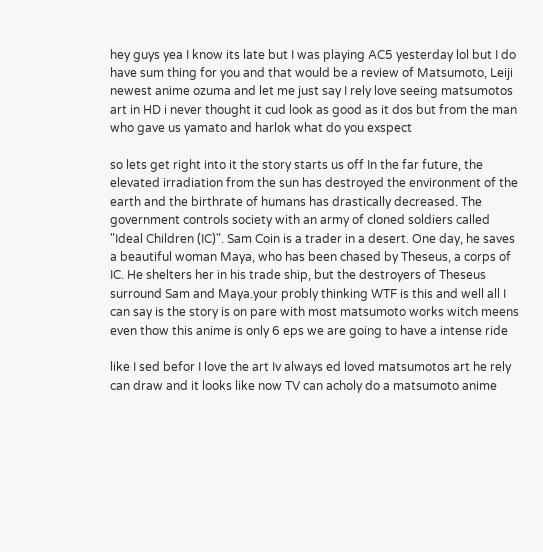hey guys yea I know its late but I was playing AC5 yesterday lol but I do have sum thing for you and that would be a review of Matsumoto, Leiji newest anime ozuma and let me just say I rely love seeing matsumotos art in HD i never thought it cud look as good as it dos but from the man who gave us yamato and harlok what do you exspect

so lets get right into it the story starts us off In the far future, the elevated irradiation from the sun has destroyed the environment of the earth and the birthrate of humans has drastically decreased. The government controls society with an army of cloned soldiers called "Ideal Children (IC)". Sam Coin is a trader in a desert. One day, he saves a beautiful woman Maya, who has been chased by Theseus, a corps of IC. He shelters her in his trade ship, but the destroyers of Theseus surround Sam and Maya.your probly thinking WTF is this and well all I can say is the story is on pare with most matsumoto works witch meens even thow this anime is only 6 eps we are going to have a intense ride

like I sed befor I love the art Iv always ed loved matsumotos art he rely can draw and it looks like now TV can acholy do a matsumoto anime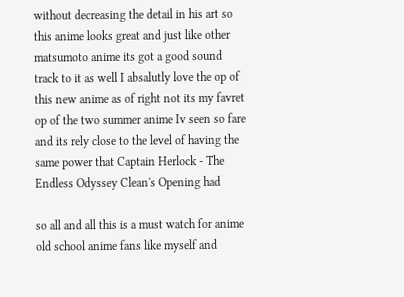without decreasing the detail in his art so this anime looks great and just like other matsumoto anime its got a good sound track to it as well I absalutly love the op of this new anime as of right not its my favret op of the two summer anime Iv seen so fare and its rely close to the level of having the same power that Captain Herlock - The Endless Odyssey Clean's Opening had

so all and all this is a must watch for anime old school anime fans like myself and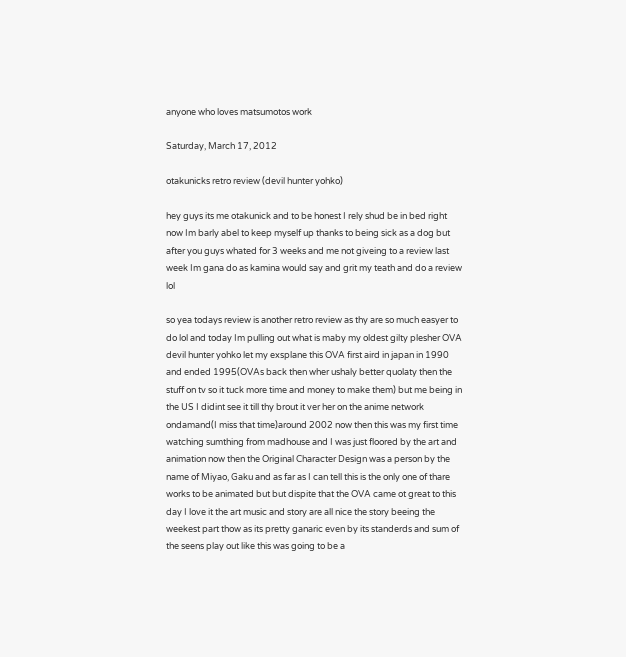anyone who loves matsumotos work

Saturday, March 17, 2012

otakunicks retro review (devil hunter yohko)

hey guys its me otakunick and to be honest I rely shud be in bed right now Im barly abel to keep myself up thanks to being sick as a dog but after you guys whated for 3 weeks and me not giveing to a review last week Im gana do as kamina would say and grit my teath and do a review lol

so yea todays review is another retro review as thy are so much easyer to do lol and today Im pulling out what is maby my oldest gilty plesher OVA devil hunter yohko let my exsplane this OVA first aird in japan in 1990 and ended 1995(OVAs back then wher ushaly better quolaty then the stuff on tv so it tuck more time and money to make them) but me being in the US I didint see it till thy brout it ver her on the anime network ondamand(I miss that time)around 2002 now then this was my first time watching sumthing from madhouse and I was just floored by the art and animation now then the Original Character Design was a person by the name of Miyao, Gaku and as far as I can tell this is the only one of thare works to be animated but but dispite that the OVA came ot great to this day I love it the art music and story are all nice the story beeing the weekest part thow as its pretty ganaric even by its standerds and sum of the seens play out like this was going to be a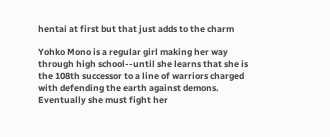hentai at first but that just adds to the charm

Yohko Mono is a regular girl making her way through high school--until she learns that she is the 108th successor to a line of warriors charged with defending the earth against demons. Eventually she must fight her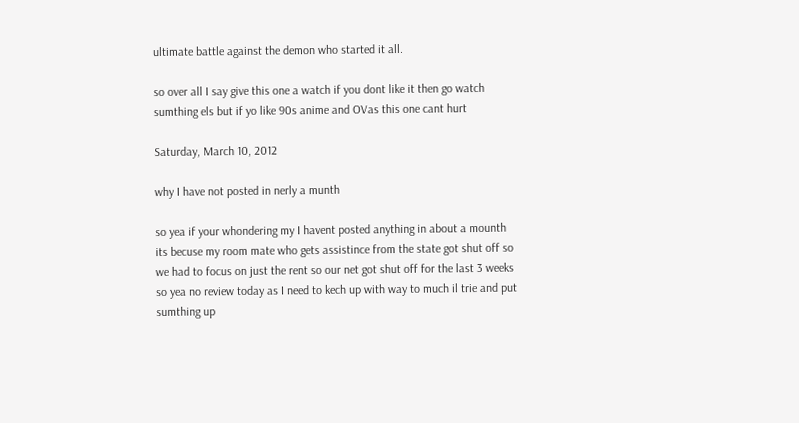ultimate battle against the demon who started it all.

so over all I say give this one a watch if you dont like it then go watch sumthing els but if yo like 90s anime and OVas this one cant hurt

Saturday, March 10, 2012

why I have not posted in nerly a munth

so yea if your whondering my I havent posted anything in about a mounth its becuse my room mate who gets assistince from the state got shut off so we had to focus on just the rent so our net got shut off for the last 3 weeks so yea no review today as I need to kech up with way to much il trie and put sumthing up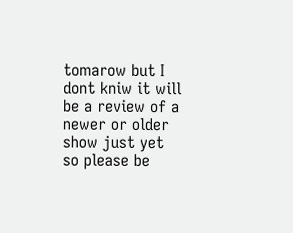tomarow but I dont kniw it will be a review of a newer or older show just yet so please be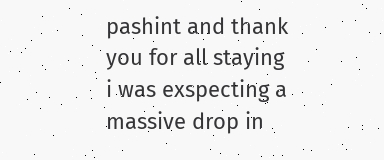pashint and thank you for all staying i was exspecting a massive drop in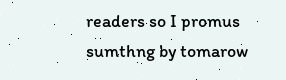readers so I promus sumthng by tomarow